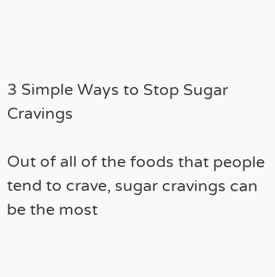3 Simple Ways to Stop Sugar Cravings

Out of all of the foods that people tend to crave, sugar cravings can be the most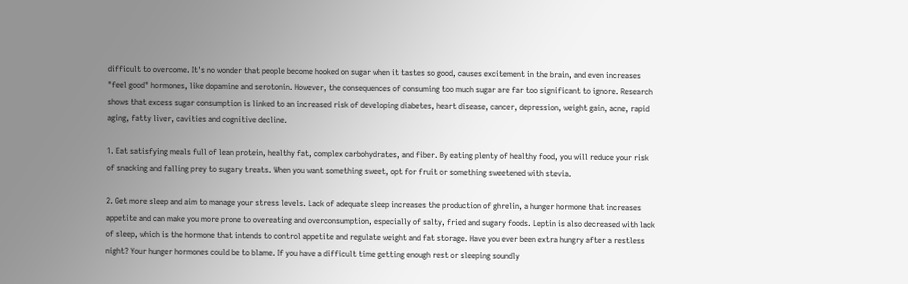difficult to overcome. It's no wonder that people become hooked on sugar when it tastes so good, causes excitement in the brain, and even increases "feel good" hormones, like dopamine and serotonin. However, the consequences of consuming too much sugar are far too significant to ignore. Research shows that excess sugar consumption is linked to an increased risk of developing diabetes, heart disease, cancer, depression, weight gain, acne, rapid aging, fatty liver, cavities and cognitive decline.

1. Eat satisfying meals full of lean protein, healthy fat, complex carbohydrates, and fiber. By eating plenty of healthy food, you will reduce your risk of snacking and falling prey to sugary treats. When you want something sweet, opt for fruit or something sweetened with stevia.

2. Get more sleep and aim to manage your stress levels. Lack of adequate sleep increases the production of ghrelin, a hunger hormone that increases appetite and can make you more prone to overeating and overconsumption, especially of salty, fried and sugary foods. Leptin is also decreased with lack of sleep, which is the hormone that intends to control appetite and regulate weight and fat storage. Have you ever been extra hungry after a restless night? Your hunger hormones could be to blame. If you have a difficult time getting enough rest or sleeping soundly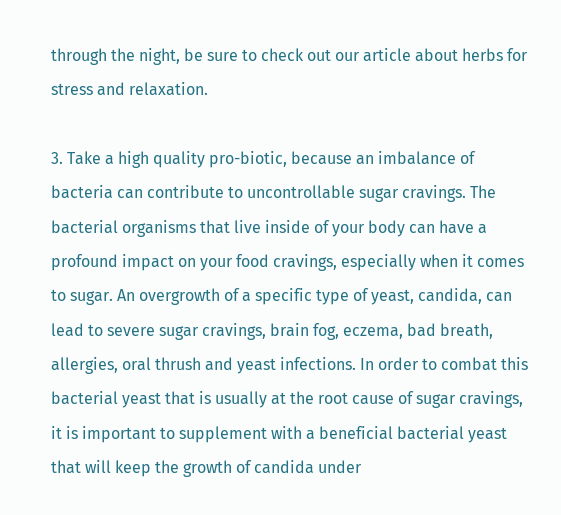through the night, be sure to check out our article about herbs for stress and relaxation.

3. Take a high quality pro-biotic, because an imbalance of bacteria can contribute to uncontrollable sugar cravings. The bacterial organisms that live inside of your body can have a profound impact on your food cravings, especially when it comes to sugar. An overgrowth of a specific type of yeast, candida, can lead to severe sugar cravings, brain fog, eczema, bad breath, allergies, oral thrush and yeast infections. In order to combat this bacterial yeast that is usually at the root cause of sugar cravings, it is important to supplement with a beneficial bacterial yeast that will keep the growth of candida under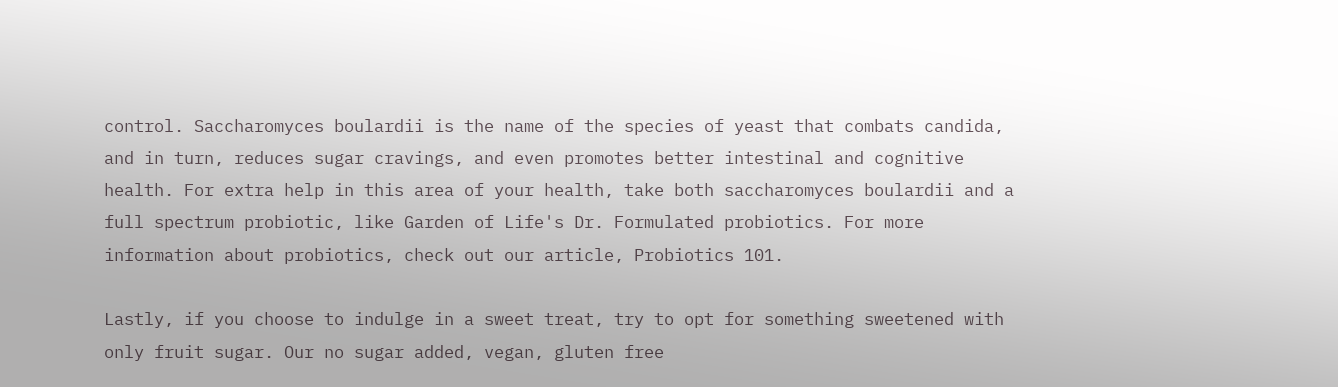control. Saccharomyces boulardii is the name of the species of yeast that combats candida, and in turn, reduces sugar cravings, and even promotes better intestinal and cognitive health. For extra help in this area of your health, take both saccharomyces boulardii and a full spectrum probiotic, like Garden of Life's Dr. Formulated probiotics. For more information about probiotics, check out our article, Probiotics 101.

Lastly, if you choose to indulge in a sweet treat, try to opt for something sweetened with only fruit sugar. Our no sugar added, vegan, gluten free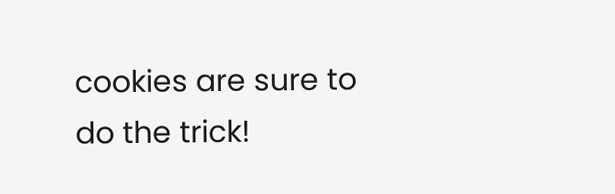cookies are sure to do the trick!